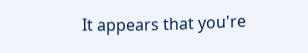It appears that you're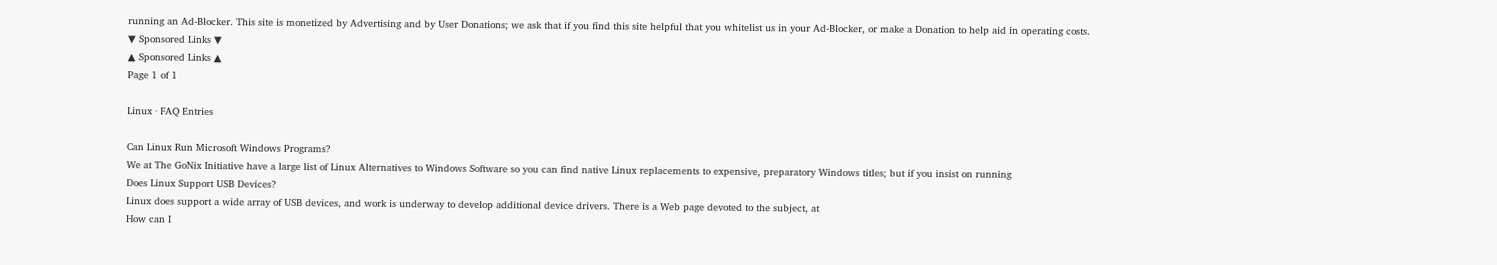running an Ad-Blocker. This site is monetized by Advertising and by User Donations; we ask that if you find this site helpful that you whitelist us in your Ad-Blocker, or make a Donation to help aid in operating costs.
▼ Sponsored Links ▼
▲ Sponsored Links ▲
Page 1 of 1

Linux · FAQ Entries

Can Linux Run Microsoft Windows Programs?
We at The GoNix Initiative have a large list of Linux Alternatives to Windows Software so you can find native Linux replacements to expensive, preparatory Windows titles; but if you insist on running
Does Linux Support USB Devices?
Linux does support a wide array of USB devices, and work is underway to develop additional device drivers. There is a Web page devoted to the subject, at
How can I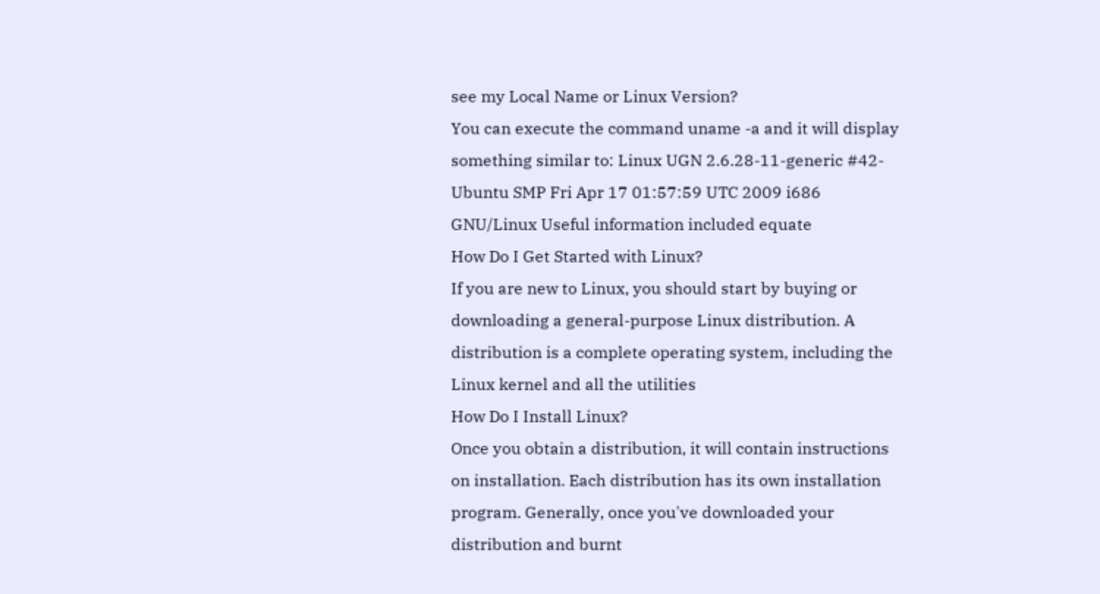see my Local Name or Linux Version?
You can execute the command uname -a and it will display something similar to: Linux UGN 2.6.28-11-generic #42-Ubuntu SMP Fri Apr 17 01:57:59 UTC 2009 i686 GNU/Linux Useful information included equate
How Do I Get Started with Linux?
If you are new to Linux, you should start by buying or downloading a general-purpose Linux distribution. A distribution is a complete operating system, including the Linux kernel and all the utilities
How Do I Install Linux?
Once you obtain a distribution, it will contain instructions on installation. Each distribution has its own installation program. Generally, once you've downloaded your distribution and burnt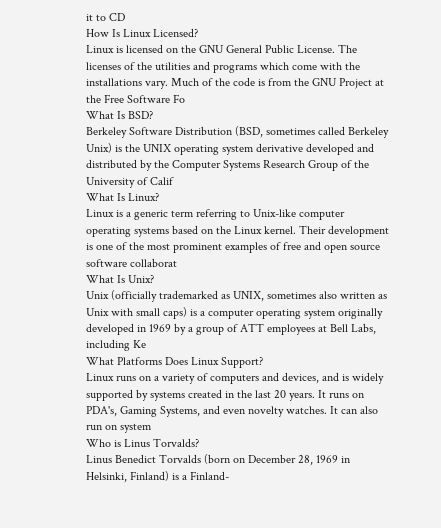it to CD
How Is Linux Licensed?
Linux is licensed on the GNU General Public License. The licenses of the utilities and programs which come with the installations vary. Much of the code is from the GNU Project at the Free Software Fo
What Is BSD?
Berkeley Software Distribution (BSD, sometimes called Berkeley Unix) is the UNIX operating system derivative developed and distributed by the Computer Systems Research Group of the University of Calif
What Is Linux?
Linux is a generic term referring to Unix-like computer operating systems based on the Linux kernel. Their development is one of the most prominent examples of free and open source software collaborat
What Is Unix?
Unix (officially trademarked as UNIX, sometimes also written as Unix with small caps) is a computer operating system originally developed in 1969 by a group of ATT employees at Bell Labs, including Ke
What Platforms Does Linux Support?
Linux runs on a variety of computers and devices, and is widely supported by systems created in the last 20 years. It runs on PDA's, Gaming Systems, and even novelty watches. It can also run on system
Who is Linus Torvalds?
Linus Benedict Torvalds (born on December 28, 1969 in Helsinki, Finland) is a Finland-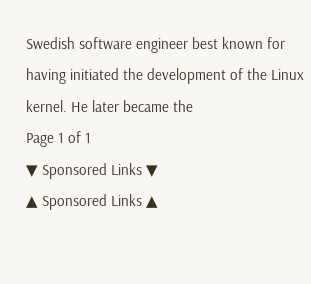Swedish software engineer best known for having initiated the development of the Linux kernel. He later became the
Page 1 of 1
▼ Sponsored Links ▼
▲ Sponsored Links ▲